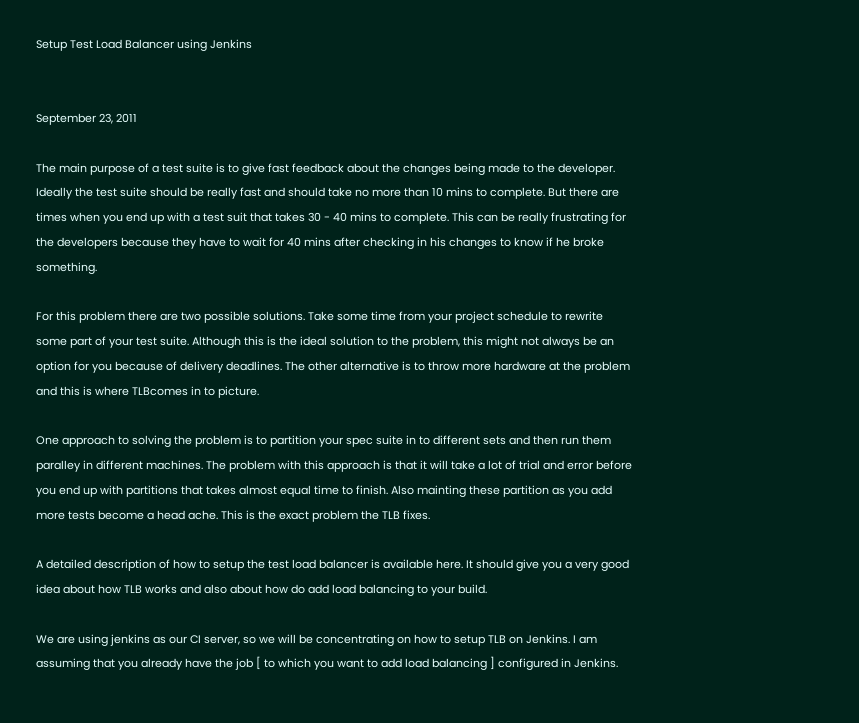Setup Test Load Balancer using Jenkins


September 23, 2011

The main purpose of a test suite is to give fast feedback about the changes being made to the developer. Ideally the test suite should be really fast and should take no more than 10 mins to complete. But there are times when you end up with a test suit that takes 30 - 40 mins to complete. This can be really frustrating for the developers because they have to wait for 40 mins after checking in his changes to know if he broke something.

For this problem there are two possible solutions. Take some time from your project schedule to rewrite some part of your test suite. Although this is the ideal solution to the problem, this might not always be an option for you because of delivery deadlines. The other alternative is to throw more hardware at the problem and this is where TLBcomes in to picture.

One approach to solving the problem is to partition your spec suite in to different sets and then run them paralley in different machines. The problem with this approach is that it will take a lot of trial and error before you end up with partitions that takes almost equal time to finish. Also mainting these partition as you add more tests become a head ache. This is the exact problem the TLB fixes.

A detailed description of how to setup the test load balancer is available here. It should give you a very good idea about how TLB works and also about how do add load balancing to your build.

We are using jenkins as our CI server, so we will be concentrating on how to setup TLB on Jenkins. I am assuming that you already have the job [ to which you want to add load balancing ] configured in Jenkins.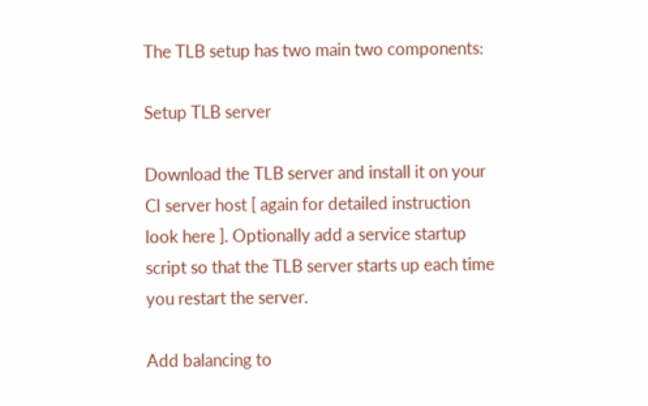The TLB setup has two main two components:

Setup TLB server

Download the TLB server and install it on your CI server host [ again for detailed instruction look here ]. Optionally add a service startup script so that the TLB server starts up each time you restart the server.

Add balancing to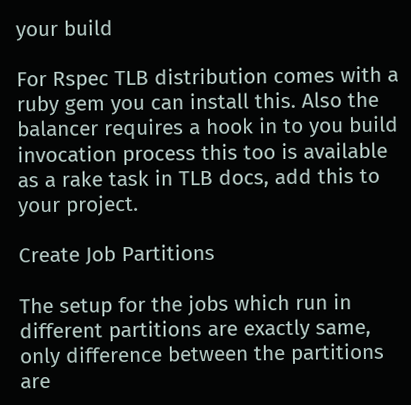your build

For Rspec TLB distribution comes with a ruby gem you can install this. Also the balancer requires a hook in to you build invocation process this too is available as a rake task in TLB docs, add this to your project.

Create Job Partitions

The setup for the jobs which run in different partitions are exactly same, only difference between the partitions are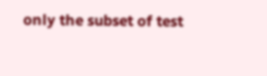only the subset of test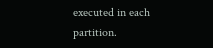executed in each partition.